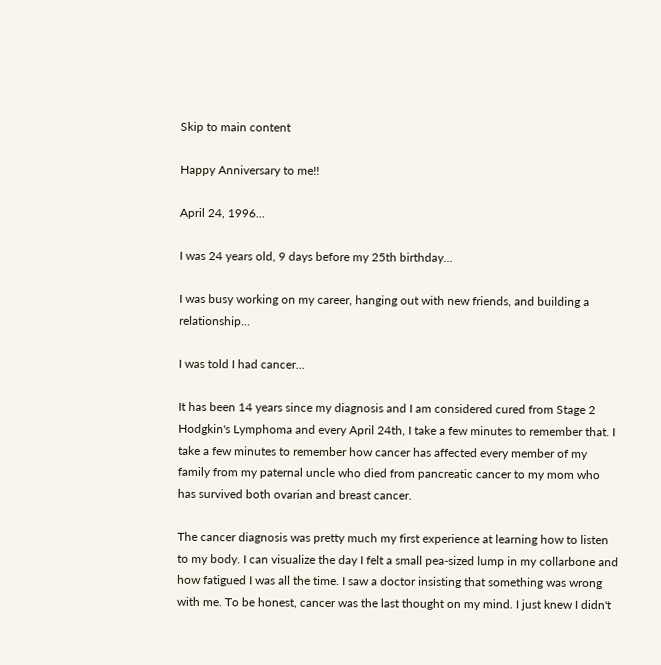Skip to main content

Happy Anniversary to me!!

April 24, 1996...

I was 24 years old, 9 days before my 25th birthday...

I was busy working on my career, hanging out with new friends, and building a relationship...

I was told I had cancer...

It has been 14 years since my diagnosis and I am considered cured from Stage 2 Hodgkin's Lymphoma and every April 24th, I take a few minutes to remember that. I take a few minutes to remember how cancer has affected every member of my family from my paternal uncle who died from pancreatic cancer to my mom who has survived both ovarian and breast cancer.

The cancer diagnosis was pretty much my first experience at learning how to listen to my body. I can visualize the day I felt a small pea-sized lump in my collarbone and how fatigued I was all the time. I saw a doctor insisting that something was wrong with me. To be honest, cancer was the last thought on my mind. I just knew I didn't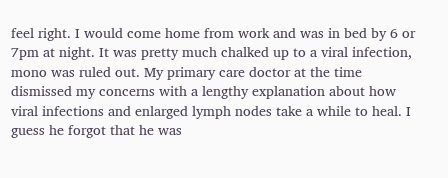feel right. I would come home from work and was in bed by 6 or 7pm at night. It was pretty much chalked up to a viral infection, mono was ruled out. My primary care doctor at the time dismissed my concerns with a lengthy explanation about how viral infections and enlarged lymph nodes take a while to heal. I guess he forgot that he was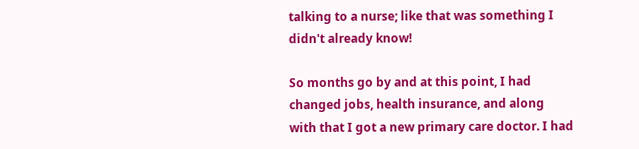talking to a nurse; like that was something I didn't already know!

So months go by and at this point, I had changed jobs, health insurance, and along with that I got a new primary care doctor. I had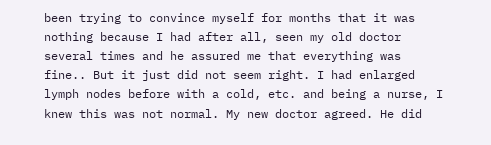been trying to convince myself for months that it was nothing because I had after all, seen my old doctor several times and he assured me that everything was fine.. But it just did not seem right. I had enlarged lymph nodes before with a cold, etc. and being a nurse, I knew this was not normal. My new doctor agreed. He did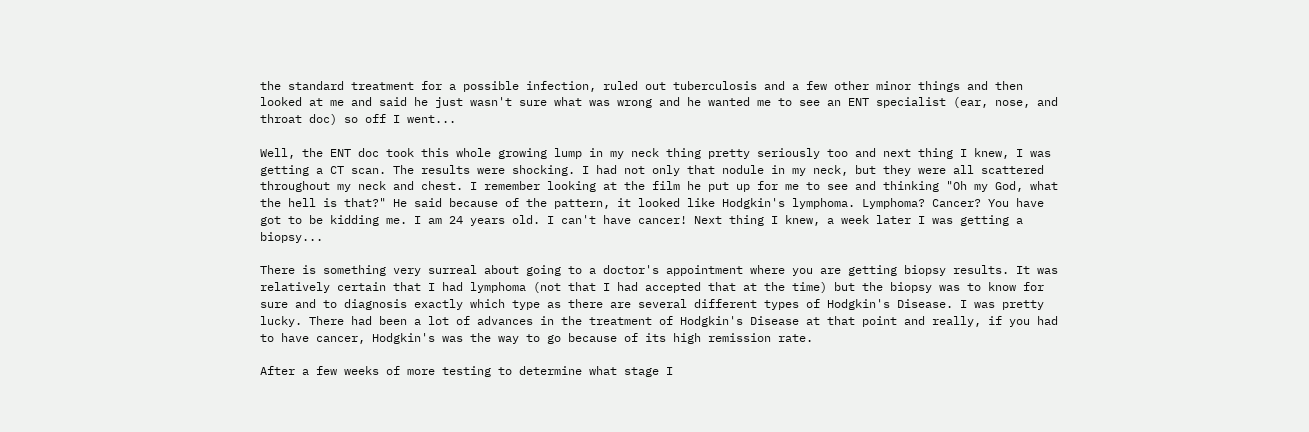the standard treatment for a possible infection, ruled out tuberculosis and a few other minor things and then looked at me and said he just wasn't sure what was wrong and he wanted me to see an ENT specialist (ear, nose, and throat doc) so off I went...

Well, the ENT doc took this whole growing lump in my neck thing pretty seriously too and next thing I knew, I was getting a CT scan. The results were shocking. I had not only that nodule in my neck, but they were all scattered throughout my neck and chest. I remember looking at the film he put up for me to see and thinking "Oh my God, what the hell is that?" He said because of the pattern, it looked like Hodgkin's lymphoma. Lymphoma? Cancer? You have got to be kidding me. I am 24 years old. I can't have cancer! Next thing I knew, a week later I was getting a biopsy...

There is something very surreal about going to a doctor's appointment where you are getting biopsy results. It was relatively certain that I had lymphoma (not that I had accepted that at the time) but the biopsy was to know for sure and to diagnosis exactly which type as there are several different types of Hodgkin's Disease. I was pretty lucky. There had been a lot of advances in the treatment of Hodgkin's Disease at that point and really, if you had to have cancer, Hodgkin's was the way to go because of its high remission rate.

After a few weeks of more testing to determine what stage I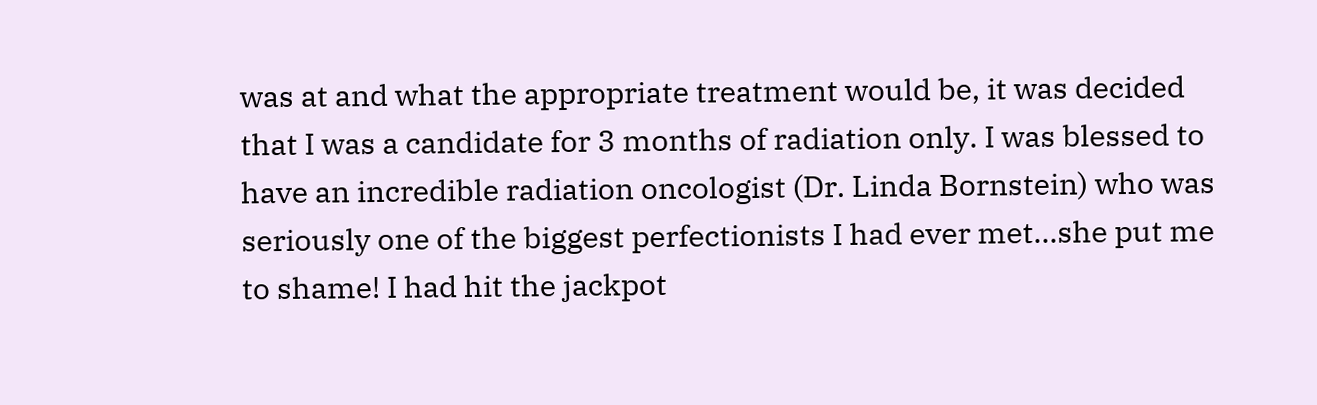was at and what the appropriate treatment would be, it was decided that I was a candidate for 3 months of radiation only. I was blessed to have an incredible radiation oncologist (Dr. Linda Bornstein) who was seriously one of the biggest perfectionists I had ever met...she put me to shame! I had hit the jackpot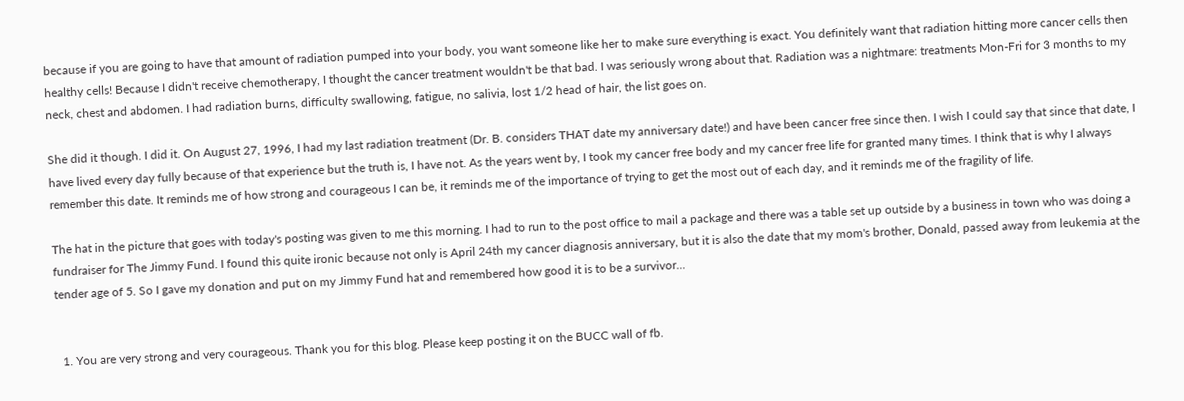because if you are going to have that amount of radiation pumped into your body, you want someone like her to make sure everything is exact. You definitely want that radiation hitting more cancer cells then healthy cells! Because I didn't receive chemotherapy, I thought the cancer treatment wouldn't be that bad. I was seriously wrong about that. Radiation was a nightmare: treatments Mon-Fri for 3 months to my neck, chest and abdomen. I had radiation burns, difficulty swallowing, fatigue, no salivia, lost 1/2 head of hair, the list goes on.

She did it though. I did it. On August 27, 1996, I had my last radiation treatment (Dr. B. considers THAT date my anniversary date!) and have been cancer free since then. I wish I could say that since that date, I have lived every day fully because of that experience but the truth is, I have not. As the years went by, I took my cancer free body and my cancer free life for granted many times. I think that is why I always remember this date. It reminds me of how strong and courageous I can be, it reminds me of the importance of trying to get the most out of each day, and it reminds me of the fragility of life.

The hat in the picture that goes with today's posting was given to me this morning. I had to run to the post office to mail a package and there was a table set up outside by a business in town who was doing a fundraiser for The Jimmy Fund. I found this quite ironic because not only is April 24th my cancer diagnosis anniversary, but it is also the date that my mom's brother, Donald, passed away from leukemia at the tender age of 5. So I gave my donation and put on my Jimmy Fund hat and remembered how good it is to be a survivor...


  1. You are very strong and very courageous. Thank you for this blog. Please keep posting it on the BUCC wall of fb.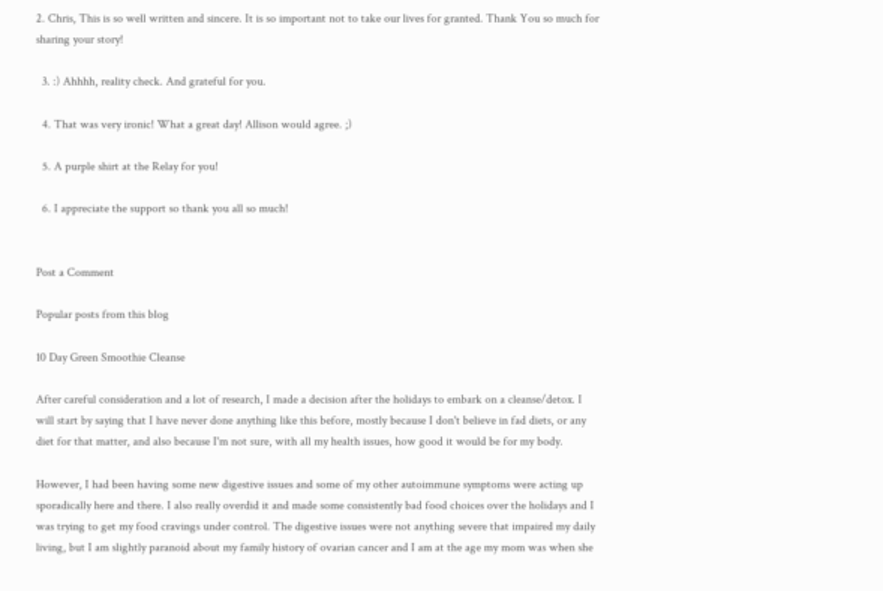2. Chris, This is so well written and sincere. It is so important not to take our lives for granted. Thank You so much for sharing your story!

  3. :) Ahhhh, reality check. And grateful for you.

  4. That was very ironic! What a great day! Allison would agree. ;)

  5. A purple shirt at the Relay for you!

  6. I appreciate the support so thank you all so much!


Post a Comment

Popular posts from this blog

10 Day Green Smoothie Cleanse

After careful consideration and a lot of research, I made a decision after the holidays to embark on a cleanse/detox. I will start by saying that I have never done anything like this before, mostly because I don't believe in fad diets, or any diet for that matter, and also because I'm not sure, with all my health issues, how good it would be for my body.

However, I had been having some new digestive issues and some of my other autoimmune symptoms were acting up sporadically here and there. I also really overdid it and made some consistently bad food choices over the holidays and I was trying to get my food cravings under control. The digestive issues were not anything severe that impaired my daily living, but I am slightly paranoid about my family history of ovarian cancer and I am at the age my mom was when she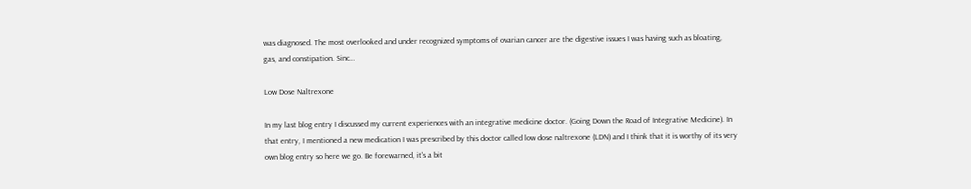was diagnosed. The most overlooked and under recognized symptoms of ovarian cancer are the digestive issues I was having such as bloating, gas, and constipation. Sinc…

Low Dose Naltrexone

In my last blog entry I discussed my current experiences with an integrative medicine doctor. (Going Down the Road of Integrative Medicine). In that entry, I mentioned a new medication I was prescribed by this doctor called low dose naltrexone (LDN) and I think that it is worthy of its very own blog entry so here we go. Be forewarned, it's a bit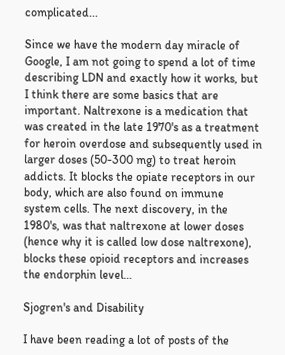complicated...

Since we have the modern day miracle of Google, I am not going to spend a lot of time describing LDN and exactly how it works, but I think there are some basics that are important. Naltrexone is a medication that was created in the late 1970's as a treatment for heroin overdose and subsequently used in larger doses (50-300 mg) to treat heroin addicts. It blocks the opiate receptors in our body, which are also found on immune system cells. The next discovery, in the 1980's, was that naltrexone at lower doses (hence why it is called low dose naltrexone), blocks these opioid receptors and increases the endorphin level…

Sjogren's and Disability

I have been reading a lot of posts of the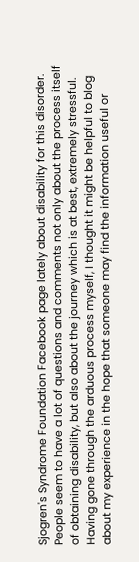Sjogren's Syndrome Foundation Facebook page lately about disability for this disorder. People seem to have a lot of questions and comments not only about the process itself of obtaining disability, but also about the journey which is at best, extremely stressful. Having gone through the arduous process myself, I thought it might be helpful to blog about my experience in the hope that someone may find the information useful or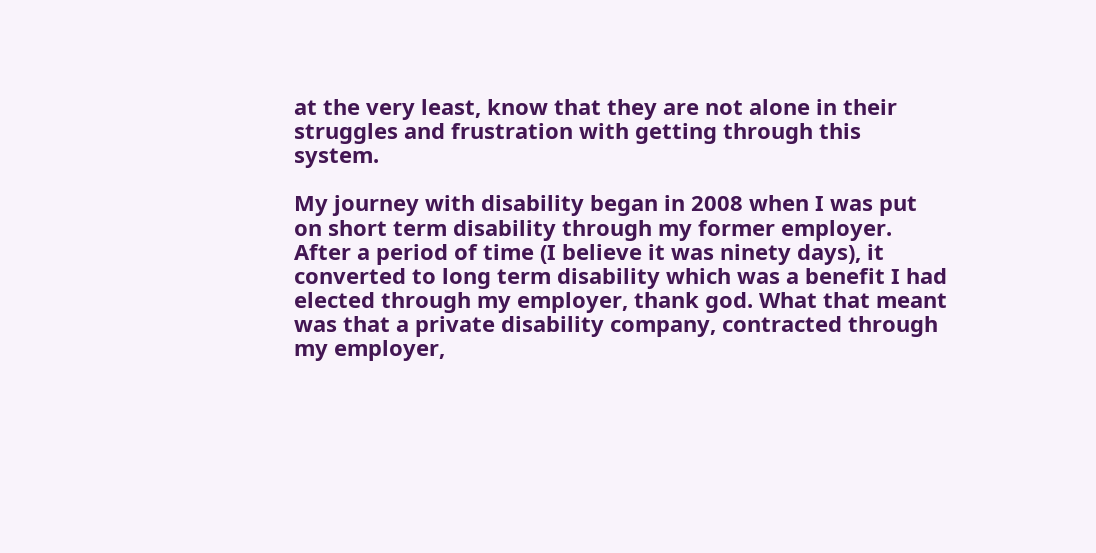at the very least, know that they are not alone in their struggles and frustration with getting through this system.

My journey with disability began in 2008 when I was put on short term disability through my former employer. After a period of time (I believe it was ninety days), it converted to long term disability which was a benefit I had elected through my employer, thank god. What that meant was that a private disability company, contracted through my employer,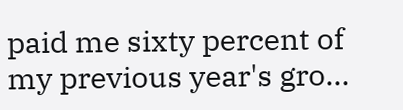paid me sixty percent of my previous year's gro…